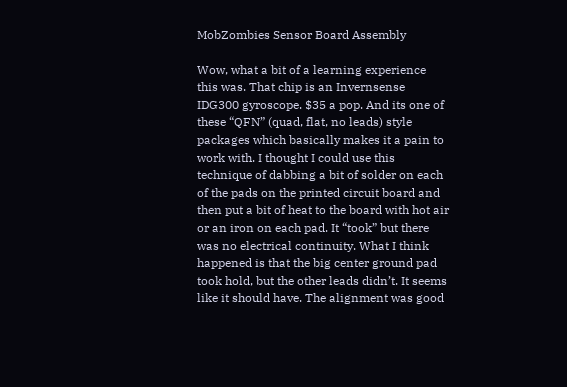MobZombies Sensor Board Assembly

Wow, what a bit of a learning experience this was. That chip is an Invernsense IDG300 gyroscope. $35 a pop. And its one of these “QFN” (quad, flat, no leads) style packages which basically makes it a pain to work with. I thought I could use this technique of dabbing a bit of solder on each of the pads on the printed circuit board and then put a bit of heat to the board with hot air or an iron on each pad. It “took” but there was no electrical continuity. What I think happened is that the big center ground pad took hold, but the other leads didn’t. It seems like it should have. The alignment was good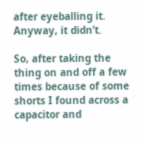after eyeballing it. Anyway, it didn’t.

So, after taking the thing on and off a few times because of some shorts I found across a capacitor and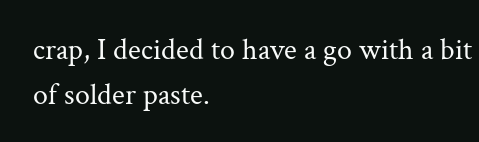crap, I decided to have a go with a bit of solder paste.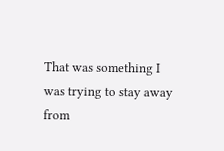That was something I was trying to stay away from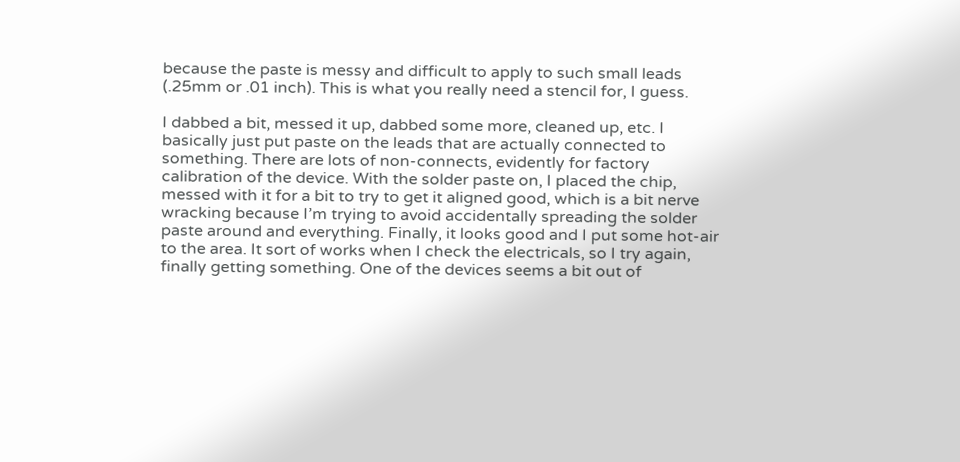because the paste is messy and difficult to apply to such small leads (.25mm or .01 inch). This is what you really need a stencil for, I guess.

I dabbed a bit, messed it up, dabbed some more, cleaned up, etc. I basically just put paste on the leads that are actually connected to something. There are lots of non-connects, evidently for factory calibration of the device. With the solder paste on, I placed the chip, messed with it for a bit to try to get it aligned good, which is a bit nerve wracking because I’m trying to avoid accidentally spreading the solder paste around and everything. Finally, it looks good and I put some hot-air to the area. It sort of works when I check the electricals, so I try again, finally getting something. One of the devices seems a bit out of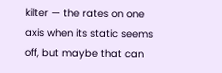kilter — the rates on one axis when its static seems off, but maybe that can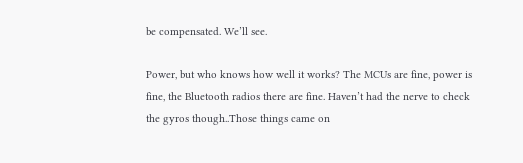be compensated. We’ll see.

Power, but who knows how well it works? The MCUs are fine, power is fine, the Bluetooth radios there are fine. Haven’t had the nerve to check the gyros though..Those things came on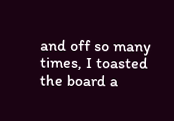and off so many times, I toasted the board a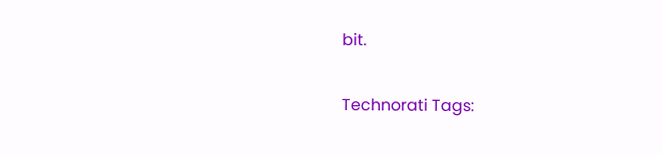bit.

Technorati Tags: